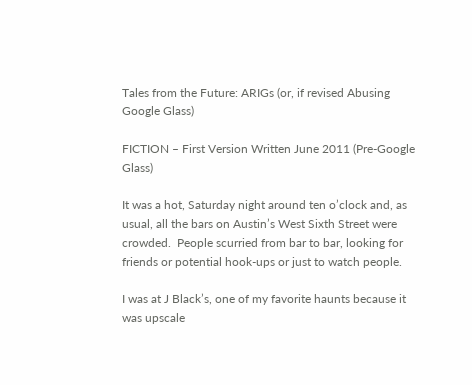Tales from the Future: ARIGs (or, if revised Abusing Google Glass)

FICTION – First Version Written June 2011 (Pre-Google Glass)

It was a hot, Saturday night around ten o’clock and, as usual, all the bars on Austin’s West Sixth Street were crowded.  People scurried from bar to bar, looking for friends or potential hook-ups or just to watch people.

I was at J Black’s, one of my favorite haunts because it was upscale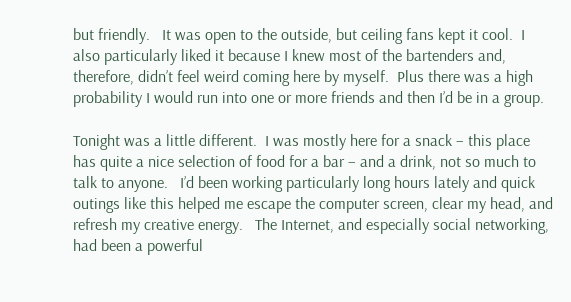but friendly.   It was open to the outside, but ceiling fans kept it cool.  I also particularly liked it because I knew most of the bartenders and, therefore, didn’t feel weird coming here by myself.  Plus there was a high probability I would run into one or more friends and then I’d be in a group.

Tonight was a little different.  I was mostly here for a snack – this place has quite a nice selection of food for a bar – and a drink, not so much to talk to anyone.   I’d been working particularly long hours lately and quick outings like this helped me escape the computer screen, clear my head, and refresh my creative energy.   The Internet, and especially social networking, had been a powerful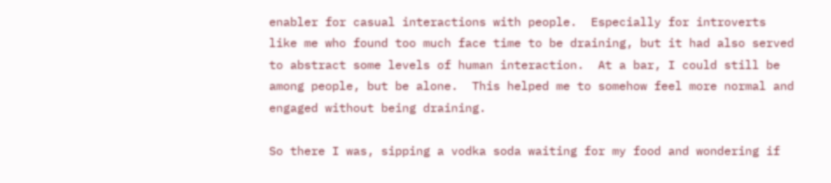enabler for casual interactions with people.  Especially for introverts like me who found too much face time to be draining, but it had also served to abstract some levels of human interaction.  At a bar, I could still be among people, but be alone.  This helped me to somehow feel more normal and engaged without being draining.

So there I was, sipping a vodka soda waiting for my food and wondering if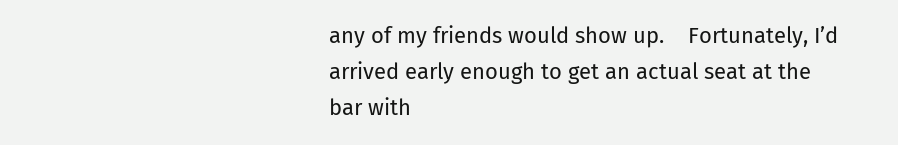any of my friends would show up.    Fortunately, I’d arrived early enough to get an actual seat at the bar with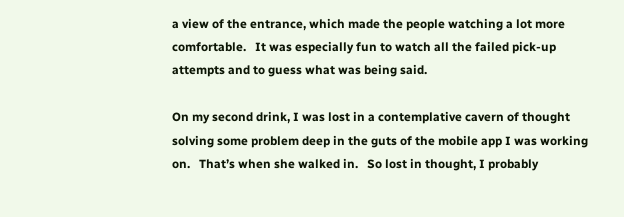a view of the entrance, which made the people watching a lot more comfortable.   It was especially fun to watch all the failed pick-up attempts and to guess what was being said.

On my second drink, I was lost in a contemplative cavern of thought solving some problem deep in the guts of the mobile app I was working on.   That’s when she walked in.   So lost in thought, I probably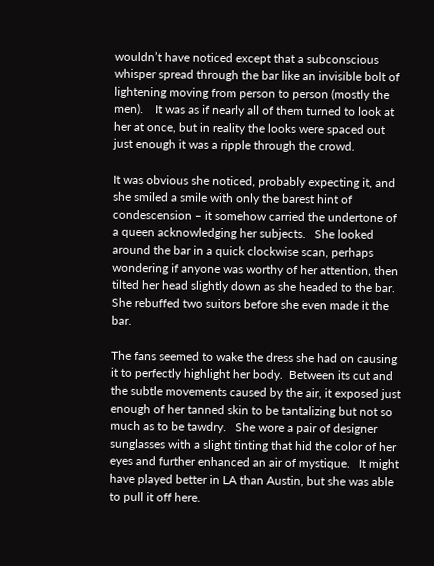wouldn’t have noticed except that a subconscious whisper spread through the bar like an invisible bolt of lightening moving from person to person (mostly the men).    It was as if nearly all of them turned to look at her at once, but in reality the looks were spaced out just enough it was a ripple through the crowd.

It was obvious she noticed, probably expecting it, and she smiled a smile with only the barest hint of condescension – it somehow carried the undertone of a queen acknowledging her subjects.   She looked around the bar in a quick clockwise scan, perhaps wondering if anyone was worthy of her attention, then tilted her head slightly down as she headed to the bar.  She rebuffed two suitors before she even made it the bar.

The fans seemed to wake the dress she had on causing it to perfectly highlight her body.  Between its cut and the subtle movements caused by the air, it exposed just enough of her tanned skin to be tantalizing but not so much as to be tawdry.   She wore a pair of designer sunglasses with a slight tinting that hid the color of her eyes and further enhanced an air of mystique.   It might have played better in LA than Austin, but she was able to pull it off here.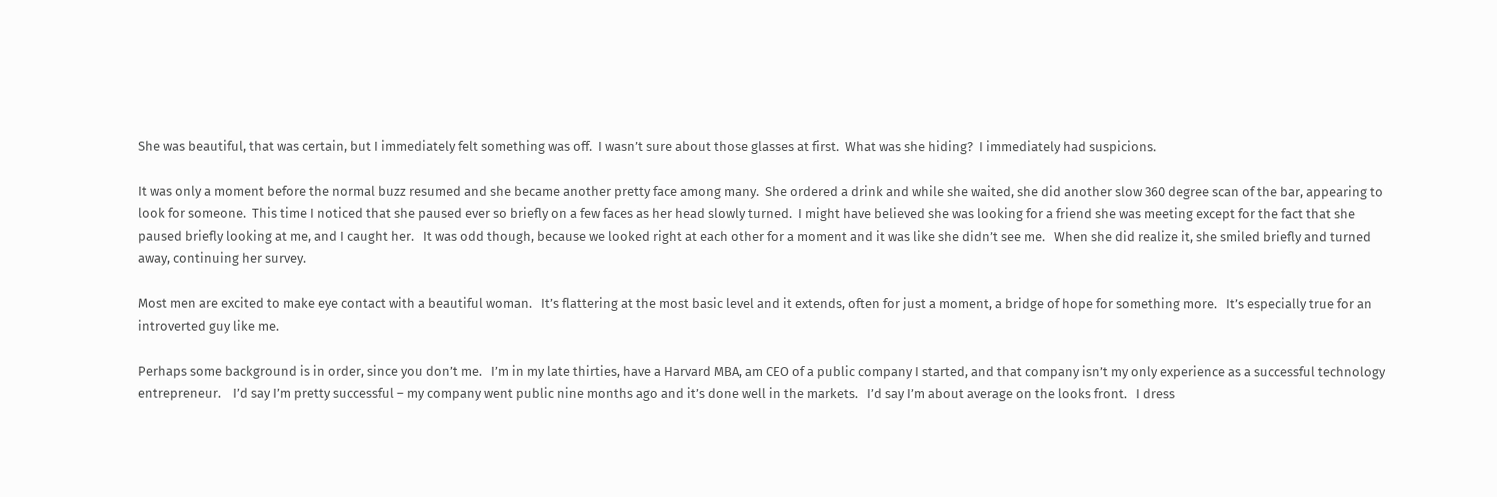She was beautiful, that was certain, but I immediately felt something was off.  I wasn’t sure about those glasses at first.  What was she hiding?  I immediately had suspicions.

It was only a moment before the normal buzz resumed and she became another pretty face among many.  She ordered a drink and while she waited, she did another slow 360 degree scan of the bar, appearing to look for someone.  This time I noticed that she paused ever so briefly on a few faces as her head slowly turned.  I might have believed she was looking for a friend she was meeting except for the fact that she paused briefly looking at me, and I caught her.   It was odd though, because we looked right at each other for a moment and it was like she didn’t see me.   When she did realize it, she smiled briefly and turned away, continuing her survey.

Most men are excited to make eye contact with a beautiful woman.   It’s flattering at the most basic level and it extends, often for just a moment, a bridge of hope for something more.   It’s especially true for an introverted guy like me.

Perhaps some background is in order, since you don’t me.   I’m in my late thirties, have a Harvard MBA, am CEO of a public company I started, and that company isn’t my only experience as a successful technology entrepreneur.    I’d say I’m pretty successful – my company went public nine months ago and it’s done well in the markets.   I’d say I’m about average on the looks front.   I dress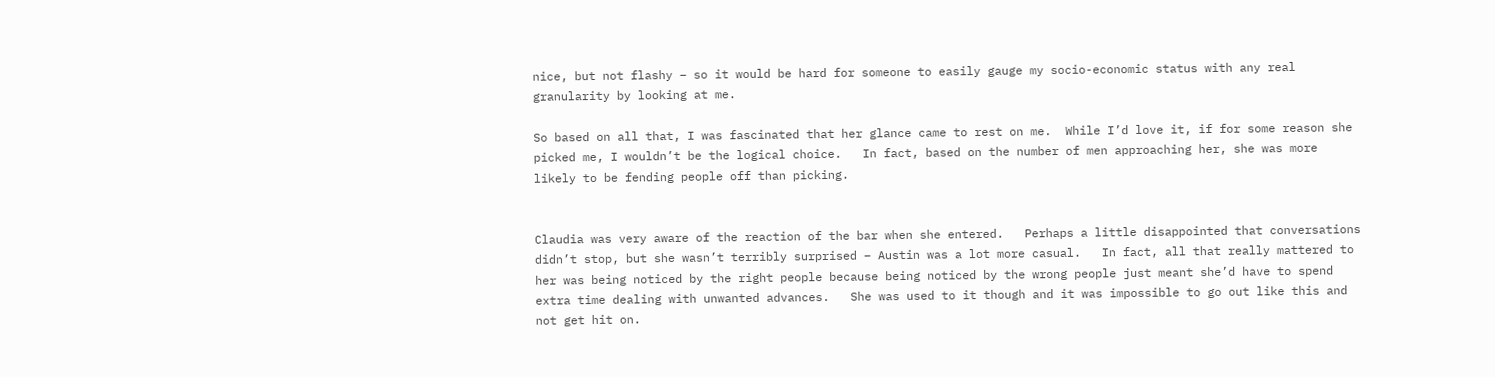nice, but not flashy – so it would be hard for someone to easily gauge my socio-economic status with any real granularity by looking at me.

So based on all that, I was fascinated that her glance came to rest on me.  While I’d love it, if for some reason she picked me, I wouldn’t be the logical choice.   In fact, based on the number of men approaching her, she was more likely to be fending people off than picking.


Claudia was very aware of the reaction of the bar when she entered.   Perhaps a little disappointed that conversations didn’t stop, but she wasn’t terribly surprised – Austin was a lot more casual.   In fact, all that really mattered to her was being noticed by the right people because being noticed by the wrong people just meant she’d have to spend extra time dealing with unwanted advances.   She was used to it though and it was impossible to go out like this and not get hit on.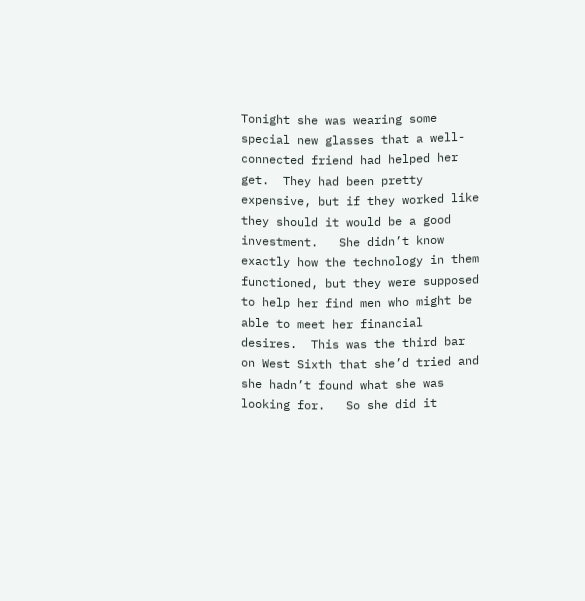Tonight she was wearing some special new glasses that a well-connected friend had helped her get.  They had been pretty expensive, but if they worked like they should it would be a good investment.   She didn’t know exactly how the technology in them functioned, but they were supposed to help her find men who might be able to meet her financial desires.  This was the third bar on West Sixth that she’d tried and she hadn’t found what she was looking for.   So she did it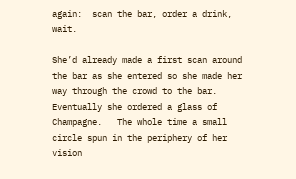again:  scan the bar, order a drink, wait.

She’d already made a first scan around the bar as she entered so she made her way through the crowd to the bar.  Eventually she ordered a glass of Champagne.   The whole time a small circle spun in the periphery of her vision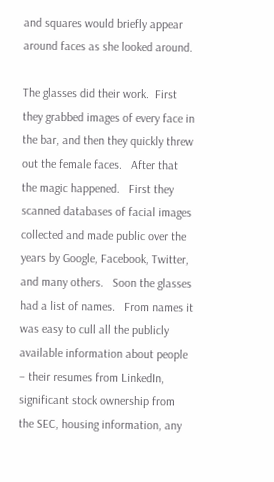and squares would briefly appear around faces as she looked around.

The glasses did their work.  First they grabbed images of every face in the bar, and then they quickly threw out the female faces.   After that the magic happened.   First they scanned databases of facial images collected and made public over the years by Google, Facebook, Twitter, and many others.   Soon the glasses had a list of names.   From names it was easy to cull all the publicly available information about people – their resumes from LinkedIn, significant stock ownership from the SEC, housing information, any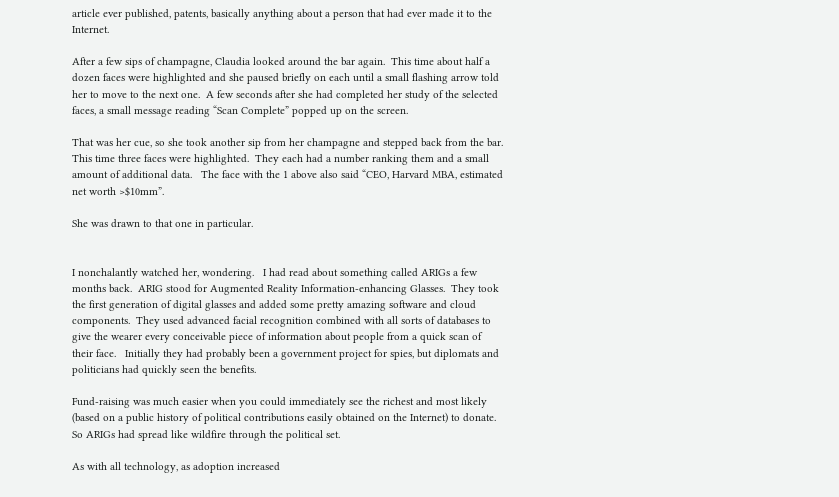article ever published, patents, basically anything about a person that had ever made it to the Internet.

After a few sips of champagne, Claudia looked around the bar again.  This time about half a dozen faces were highlighted and she paused briefly on each until a small flashing arrow told her to move to the next one.  A few seconds after she had completed her study of the selected faces, a small message reading “Scan Complete” popped up on the screen.

That was her cue, so she took another sip from her champagne and stepped back from the bar.   This time three faces were highlighted.  They each had a number ranking them and a small amount of additional data.   The face with the 1 above also said “CEO, Harvard MBA, estimated net worth >$10mm”.

She was drawn to that one in particular.


I nonchalantly watched her, wondering.   I had read about something called ARIGs a few months back.  ARIG stood for Augmented Reality Information-enhancing Glasses.  They took the first generation of digital glasses and added some pretty amazing software and cloud components.  They used advanced facial recognition combined with all sorts of databases to give the wearer every conceivable piece of information about people from a quick scan of their face.   Initially they had probably been a government project for spies, but diplomats and politicians had quickly seen the benefits.

Fund-raising was much easier when you could immediately see the richest and most likely (based on a public history of political contributions easily obtained on the Internet) to donate.   So ARIGs had spread like wildfire through the political set.

As with all technology, as adoption increased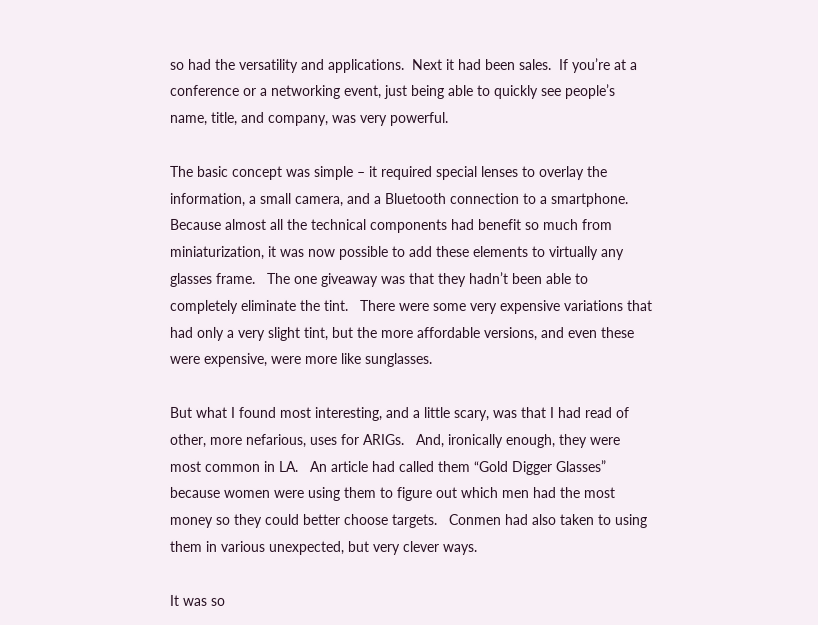so had the versatility and applications.  Next it had been sales.  If you’re at a conference or a networking event, just being able to quickly see people’s name, title, and company, was very powerful.

The basic concept was simple – it required special lenses to overlay the information, a small camera, and a Bluetooth connection to a smartphone.   Because almost all the technical components had benefit so much from miniaturization, it was now possible to add these elements to virtually any glasses frame.   The one giveaway was that they hadn’t been able to completely eliminate the tint.   There were some very expensive variations that had only a very slight tint, but the more affordable versions, and even these were expensive, were more like sunglasses.

But what I found most interesting, and a little scary, was that I had read of other, more nefarious, uses for ARIGs.   And, ironically enough, they were most common in LA.   An article had called them “Gold Digger Glasses” because women were using them to figure out which men had the most money so they could better choose targets.   Conmen had also taken to using them in various unexpected, but very clever ways.

It was so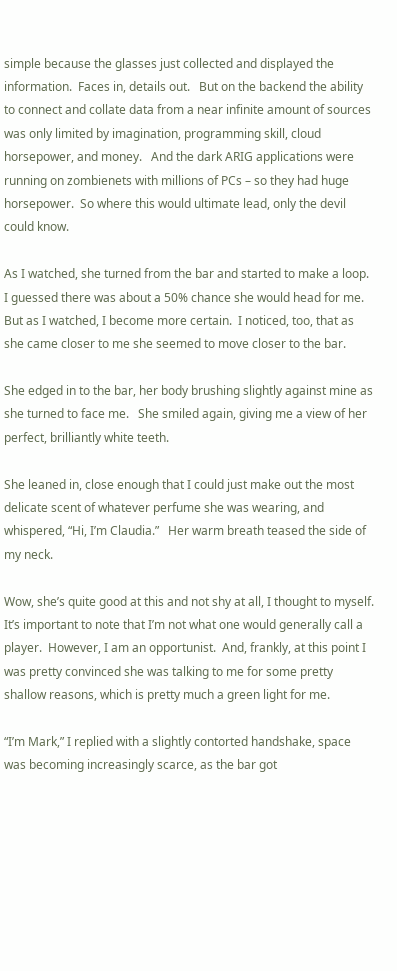simple because the glasses just collected and displayed the information.  Faces in, details out.   But on the backend the ability to connect and collate data from a near infinite amount of sources was only limited by imagination, programming skill, cloud horsepower, and money.   And the dark ARIG applications were running on zombienets with millions of PCs – so they had huge horsepower.  So where this would ultimate lead, only the devil could know.

As I watched, she turned from the bar and started to make a loop.  I guessed there was about a 50% chance she would head for me.  But as I watched, I become more certain.  I noticed, too, that as she came closer to me she seemed to move closer to the bar.

She edged in to the bar, her body brushing slightly against mine as she turned to face me.   She smiled again, giving me a view of her perfect, brilliantly white teeth.

She leaned in, close enough that I could just make out the most delicate scent of whatever perfume she was wearing, and whispered, “Hi, I’m Claudia.”   Her warm breath teased the side of my neck.

Wow, she’s quite good at this and not shy at all, I thought to myself.  It’s important to note that I’m not what one would generally call a player.  However, I am an opportunist.  And, frankly, at this point I was pretty convinced she was talking to me for some pretty shallow reasons, which is pretty much a green light for me.

“I’m Mark,” I replied with a slightly contorted handshake, space was becoming increasingly scarce, as the bar got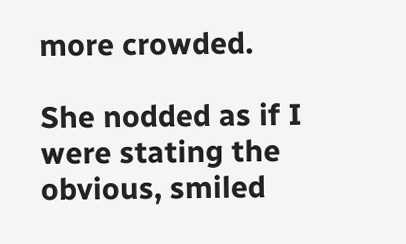more crowded.

She nodded as if I were stating the obvious, smiled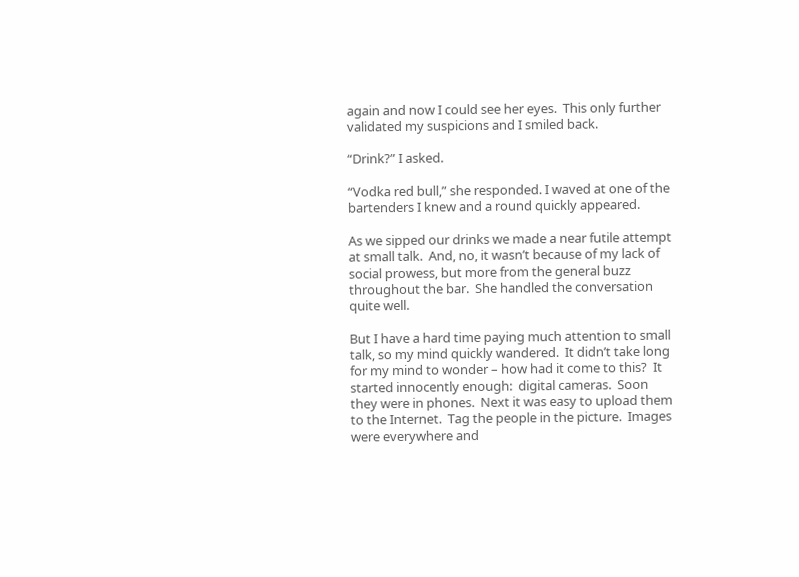again and now I could see her eyes.  This only further validated my suspicions and I smiled back.

“Drink?” I asked.

“Vodka red bull,” she responded. I waved at one of the bartenders I knew and a round quickly appeared.

As we sipped our drinks we made a near futile attempt at small talk.  And, no, it wasn’t because of my lack of social prowess, but more from the general buzz throughout the bar.  She handled the conversation quite well.

But I have a hard time paying much attention to small talk, so my mind quickly wandered.  It didn’t take long for my mind to wonder – how had it come to this?  It started innocently enough:  digital cameras.  Soon they were in phones.  Next it was easy to upload them to the Internet.  Tag the people in the picture.  Images were everywhere and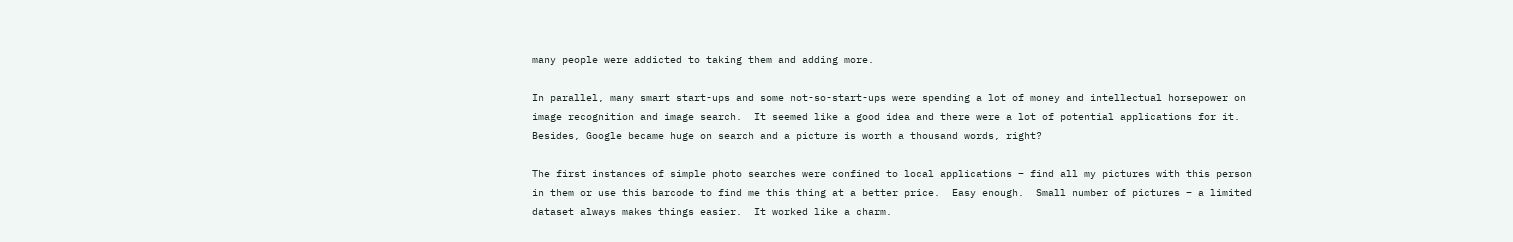many people were addicted to taking them and adding more.

In parallel, many smart start-ups and some not-so-start-ups were spending a lot of money and intellectual horsepower on image recognition and image search.  It seemed like a good idea and there were a lot of potential applications for it.  Besides, Google became huge on search and a picture is worth a thousand words, right?

The first instances of simple photo searches were confined to local applications – find all my pictures with this person in them or use this barcode to find me this thing at a better price.  Easy enough.  Small number of pictures – a limited dataset always makes things easier.  It worked like a charm.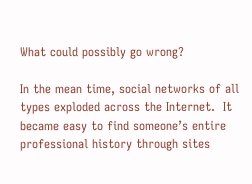What could possibly go wrong?

In the mean time, social networks of all types exploded across the Internet.  It became easy to find someone’s entire professional history through sites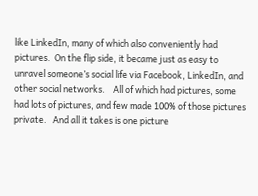like LinkedIn, many of which also conveniently had pictures.  On the flip side, it became just as easy to unravel someone’s social life via Facebook, LinkedIn, and other social networks.    All of which had pictures, some had lots of pictures, and few made 100% of those pictures private.   And all it takes is one picture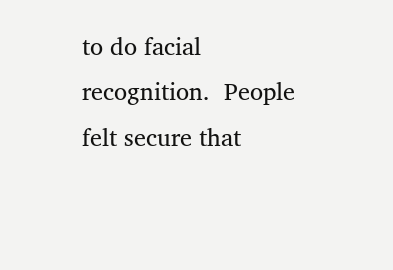to do facial recognition.  People felt secure that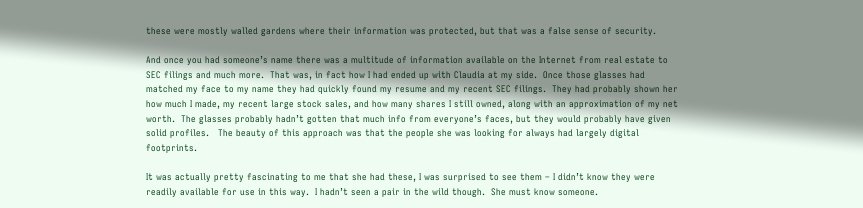these were mostly walled gardens where their information was protected, but that was a false sense of security.

And once you had someone’s name there was a multitude of information available on the Internet from real estate to SEC filings and much more.  That was, in fact how I had ended up with Claudia at my side.  Once those glasses had matched my face to my name they had quickly found my resume and my recent SEC filings.  They had probably shown her how much I made, my recent large stock sales, and how many shares I still owned, along with an approximation of my net worth.  The glasses probably hadn’t gotten that much info from everyone’s faces, but they would probably have given solid profiles.   The beauty of this approach was that the people she was looking for always had largely digital footprints.

It was actually pretty fascinating to me that she had these, I was surprised to see them – I didn’t know they were readily available for use in this way.  I hadn’t seen a pair in the wild though.  She must know someone.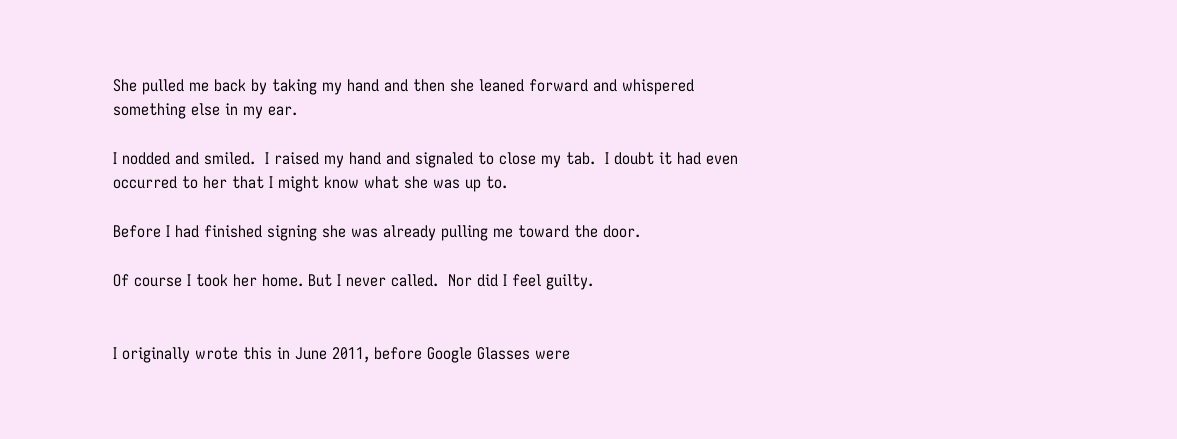She pulled me back by taking my hand and then she leaned forward and whispered something else in my ear.

I nodded and smiled.  I raised my hand and signaled to close my tab.  I doubt it had even occurred to her that I might know what she was up to.

Before I had finished signing she was already pulling me toward the door.

Of course I took her home. But I never called.  Nor did I feel guilty.


I originally wrote this in June 2011, before Google Glasses were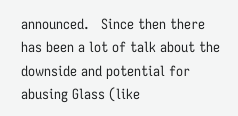announced.   Since then there has been a lot of talk about the downside and potential for abusing Glass (like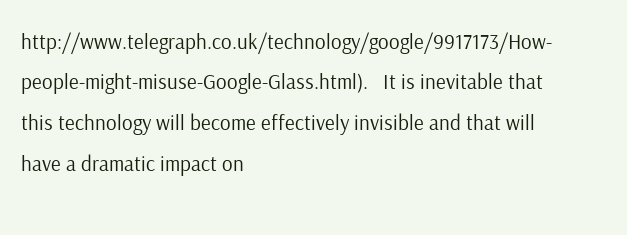http://www.telegraph.co.uk/technology/google/9917173/How-people-might-misuse-Google-Glass.html).   It is inevitable that this technology will become effectively invisible and that will have a dramatic impact on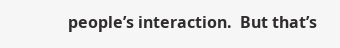people’s interaction.  But that’s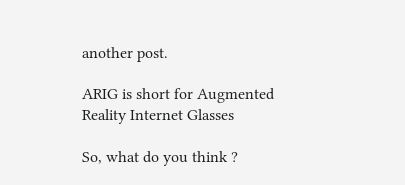another post.

ARIG is short for Augmented Reality Internet Glasses

So, what do you think ?